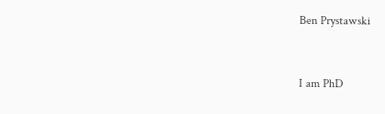Ben Prystawski


I am PhD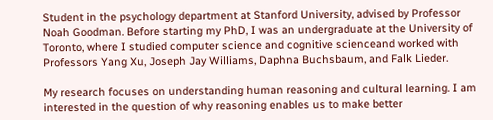Student in the psychology department at Stanford University, advised by Professor Noah Goodman. Before starting my PhD, I was an undergraduate at the University of Toronto, where I studied computer science and cognitive scienceand worked with Professors Yang Xu, Joseph Jay Williams, Daphna Buchsbaum, and Falk Lieder.

My research focuses on understanding human reasoning and cultural learning. I am interested in the question of why reasoning enables us to make better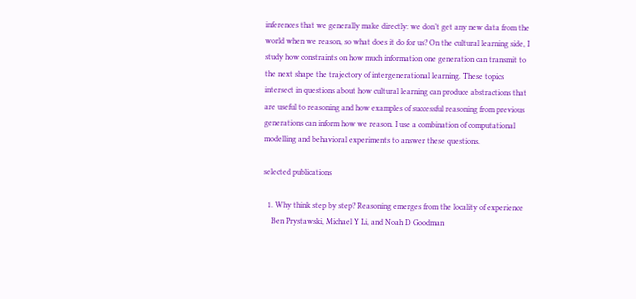inferences that we generally make directly: we don’t get any new data from the world when we reason, so what does it do for us? On the cultural learning side, I study how constraints on how much information one generation can transmit to the next shape the trajectory of intergenerational learning. These topics intersect in questions about how cultural learning can produce abstractions that are useful to reasoning and how examples of successful reasoning from previous generations can inform how we reason. I use a combination of computational modelling and behavioral experiments to answer these questions.

selected publications

  1. Why think step by step? Reasoning emerges from the locality of experience
    Ben Prystawski, Michael Y Li, and Noah D Goodman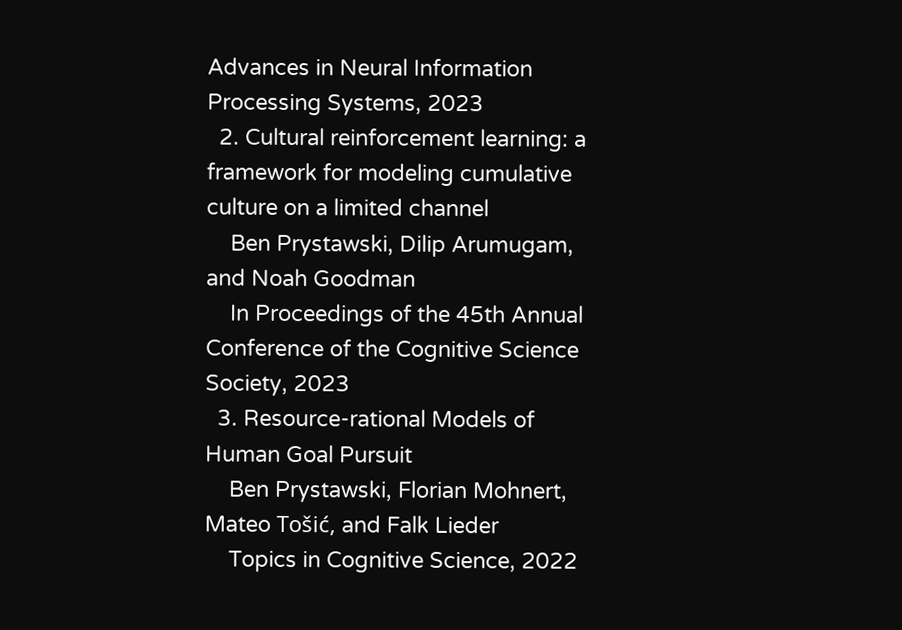Advances in Neural Information Processing Systems, 2023
  2. Cultural reinforcement learning: a framework for modeling cumulative culture on a limited channel
    Ben Prystawski, Dilip Arumugam, and Noah Goodman
    In Proceedings of the 45th Annual Conference of the Cognitive Science Society, 2023
  3. Resource-rational Models of Human Goal Pursuit
    Ben Prystawski, Florian Mohnert, Mateo Tošić, and Falk Lieder
    Topics in Cognitive Science, 2022